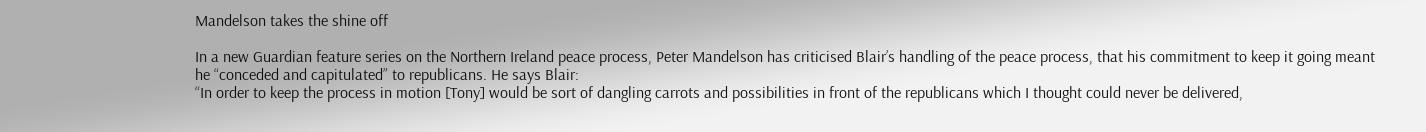Mandelson takes the shine off

In a new Guardian feature series on the Northern Ireland peace process, Peter Mandelson has criticised Blair’s handling of the peace process, that his commitment to keep it going meant he “conceded and capitulated” to republicans. He says Blair:
“In order to keep the process in motion [Tony] would be sort of dangling carrots and possibilities in front of the republicans which I thought could never be delivered,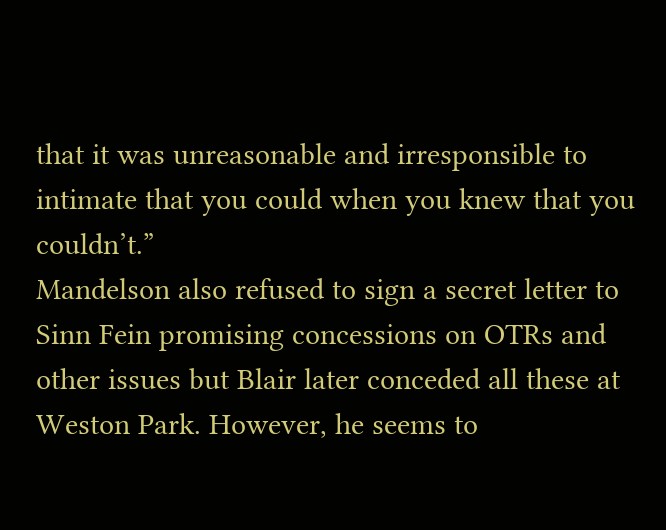that it was unreasonable and irresponsible to intimate that you could when you knew that you couldn’t.”
Mandelson also refused to sign a secret letter to Sinn Fein promising concessions on OTRs and other issues but Blair later conceded all these at Weston Park. However, he seems to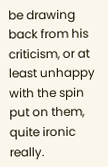be drawing back from his criticism, or at least unhappy with the spin put on them, quite ironic really.